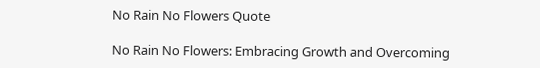No Rain No Flowers Quote

No Rain No Flowers: Embracing Growth and Overcoming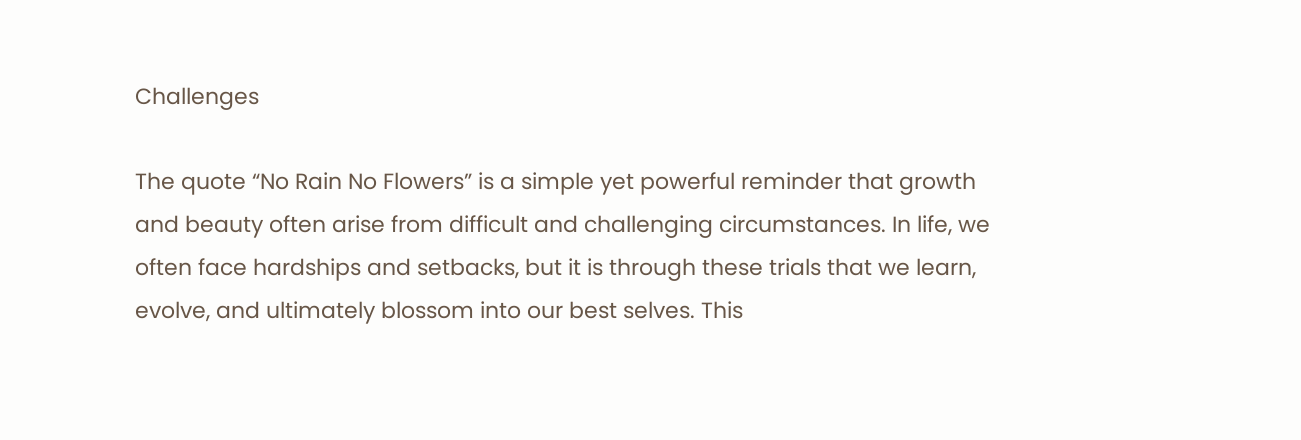Challenges

The quote “No Rain No Flowers” is a simple yet powerful reminder that growth and beauty often arise from difficult and challenging circumstances. In life, we often face hardships and setbacks, but it is through these trials that we learn, evolve, and ultimately blossom into our best selves. This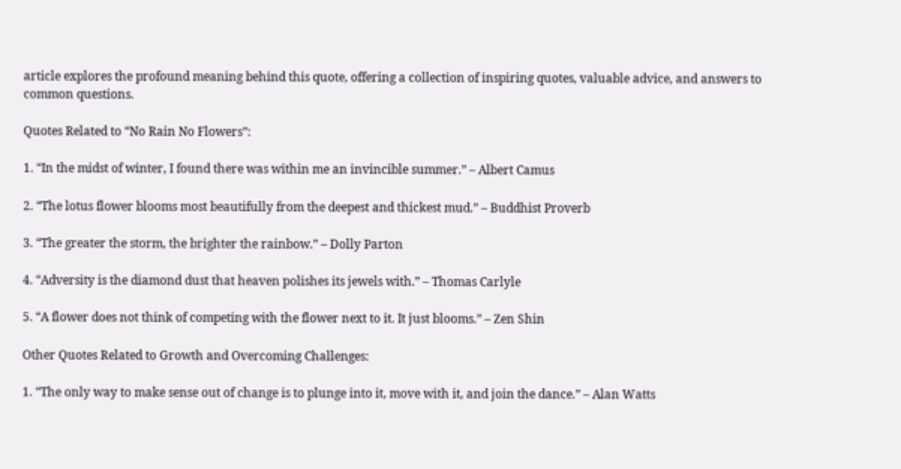article explores the profound meaning behind this quote, offering a collection of inspiring quotes, valuable advice, and answers to common questions.

Quotes Related to “No Rain No Flowers”:

1. “In the midst of winter, I found there was within me an invincible summer.” – Albert Camus

2. “The lotus flower blooms most beautifully from the deepest and thickest mud.” – Buddhist Proverb

3. “The greater the storm, the brighter the rainbow.” – Dolly Parton

4. “Adversity is the diamond dust that heaven polishes its jewels with.” – Thomas Carlyle

5. “A flower does not think of competing with the flower next to it. It just blooms.” – Zen Shin

Other Quotes Related to Growth and Overcoming Challenges:

1. “The only way to make sense out of change is to plunge into it, move with it, and join the dance.” – Alan Watts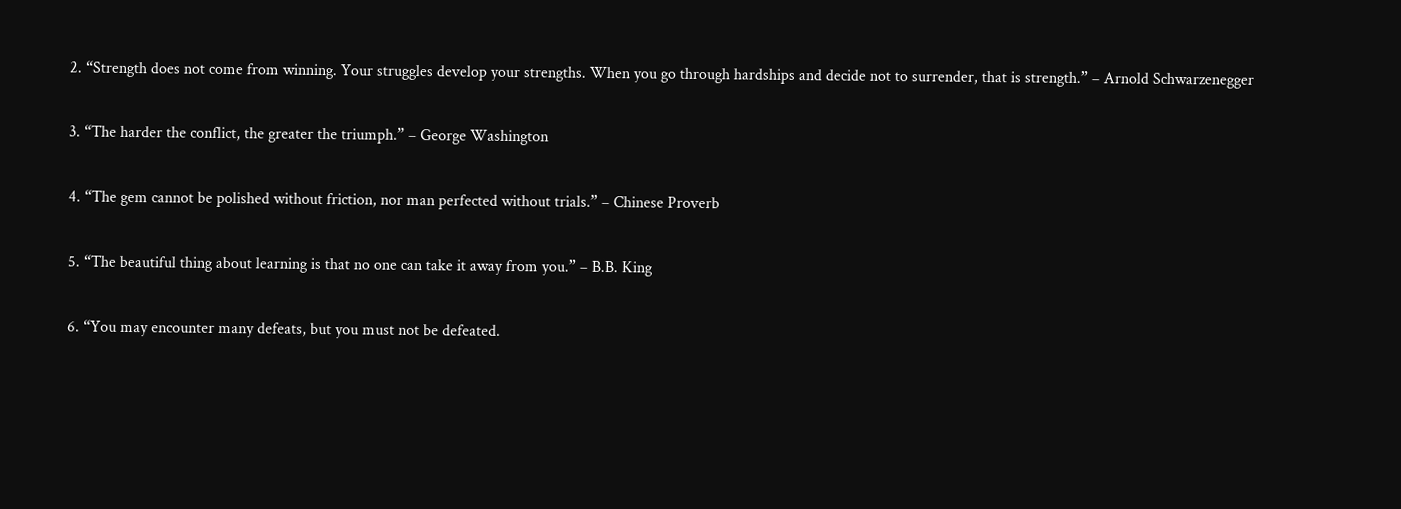2. “Strength does not come from winning. Your struggles develop your strengths. When you go through hardships and decide not to surrender, that is strength.” – Arnold Schwarzenegger

3. “The harder the conflict, the greater the triumph.” – George Washington

4. “The gem cannot be polished without friction, nor man perfected without trials.” – Chinese Proverb

5. “The beautiful thing about learning is that no one can take it away from you.” – B.B. King

6. “You may encounter many defeats, but you must not be defeated.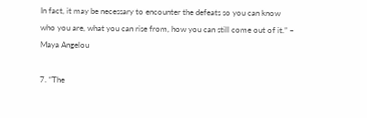In fact, it may be necessary to encounter the defeats so you can know who you are, what you can rise from, how you can still come out of it.” – Maya Angelou

7. “The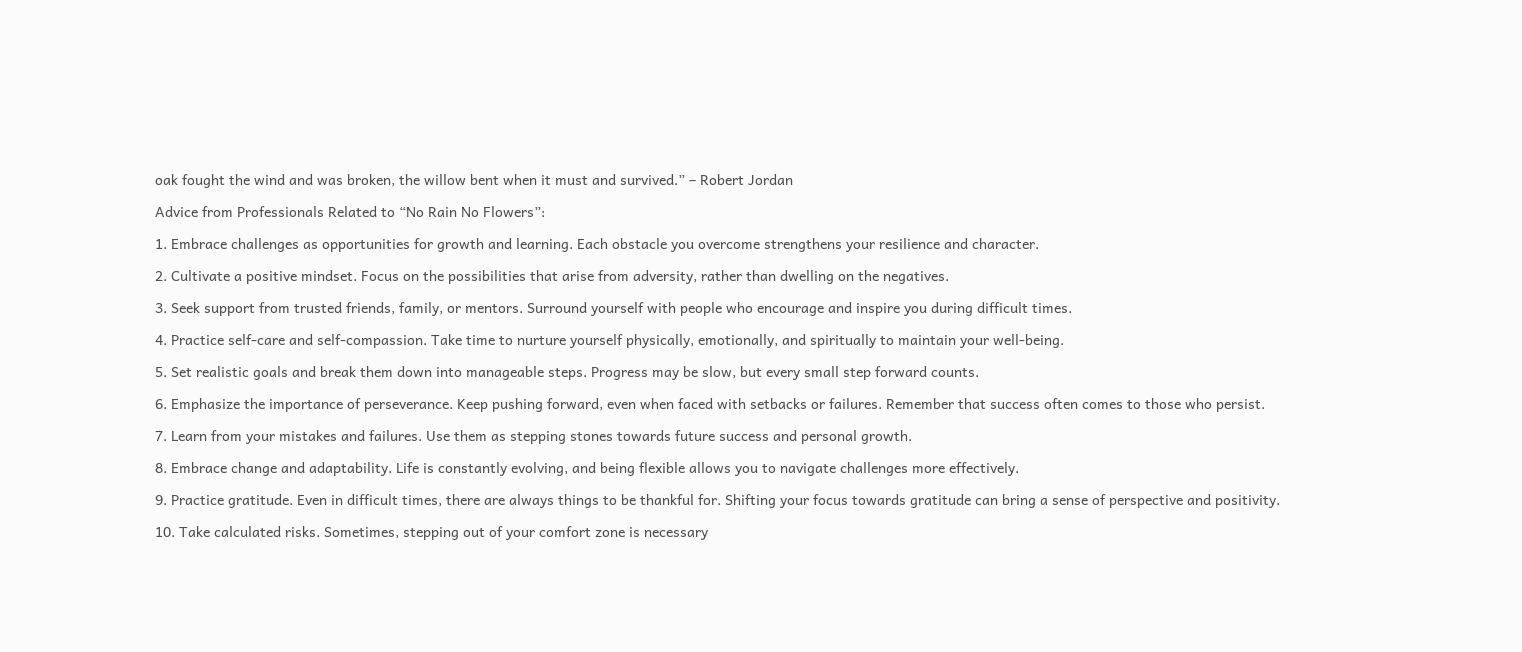oak fought the wind and was broken, the willow bent when it must and survived.” – Robert Jordan

Advice from Professionals Related to “No Rain No Flowers”:

1. Embrace challenges as opportunities for growth and learning. Each obstacle you overcome strengthens your resilience and character.

2. Cultivate a positive mindset. Focus on the possibilities that arise from adversity, rather than dwelling on the negatives.

3. Seek support from trusted friends, family, or mentors. Surround yourself with people who encourage and inspire you during difficult times.

4. Practice self-care and self-compassion. Take time to nurture yourself physically, emotionally, and spiritually to maintain your well-being.

5. Set realistic goals and break them down into manageable steps. Progress may be slow, but every small step forward counts.

6. Emphasize the importance of perseverance. Keep pushing forward, even when faced with setbacks or failures. Remember that success often comes to those who persist.

7. Learn from your mistakes and failures. Use them as stepping stones towards future success and personal growth.

8. Embrace change and adaptability. Life is constantly evolving, and being flexible allows you to navigate challenges more effectively.

9. Practice gratitude. Even in difficult times, there are always things to be thankful for. Shifting your focus towards gratitude can bring a sense of perspective and positivity.

10. Take calculated risks. Sometimes, stepping out of your comfort zone is necessary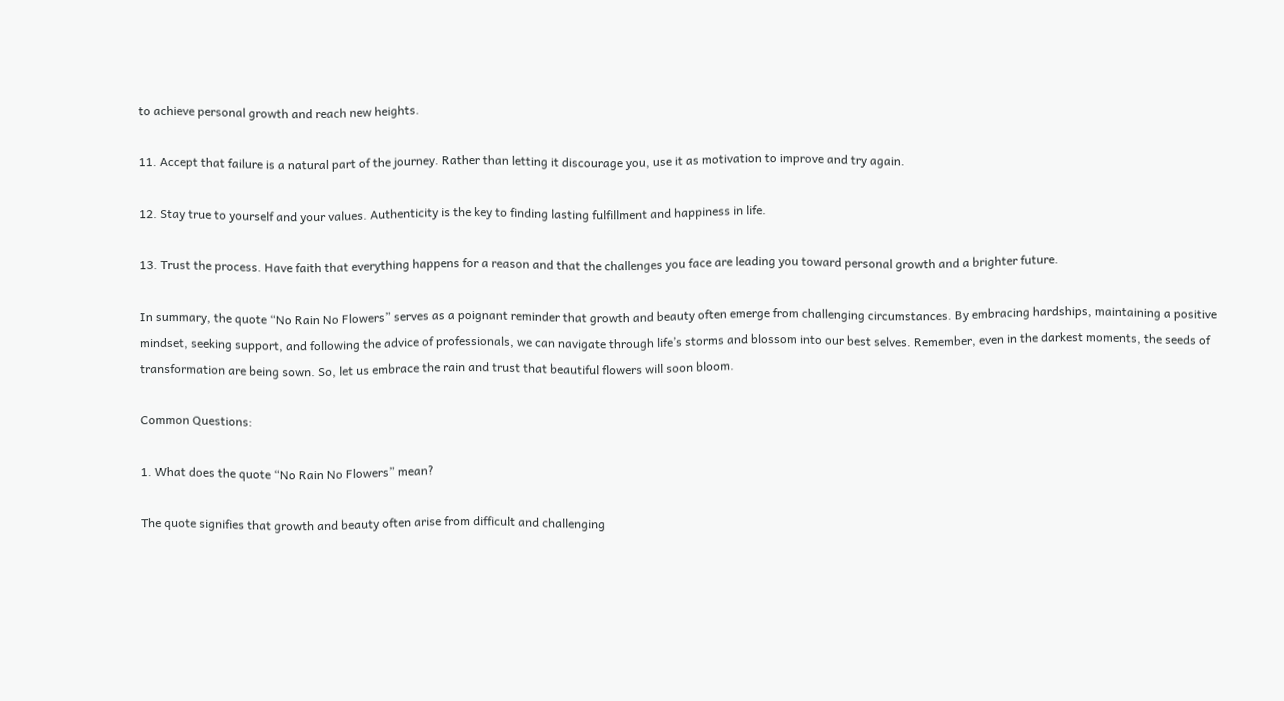to achieve personal growth and reach new heights.

11. Accept that failure is a natural part of the journey. Rather than letting it discourage you, use it as motivation to improve and try again.

12. Stay true to yourself and your values. Authenticity is the key to finding lasting fulfillment and happiness in life.

13. Trust the process. Have faith that everything happens for a reason and that the challenges you face are leading you toward personal growth and a brighter future.

In summary, the quote “No Rain No Flowers” serves as a poignant reminder that growth and beauty often emerge from challenging circumstances. By embracing hardships, maintaining a positive mindset, seeking support, and following the advice of professionals, we can navigate through life’s storms and blossom into our best selves. Remember, even in the darkest moments, the seeds of transformation are being sown. So, let us embrace the rain and trust that beautiful flowers will soon bloom.

Common Questions:

1. What does the quote “No Rain No Flowers” mean?

The quote signifies that growth and beauty often arise from difficult and challenging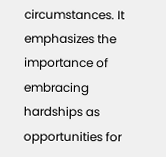circumstances. It emphasizes the importance of embracing hardships as opportunities for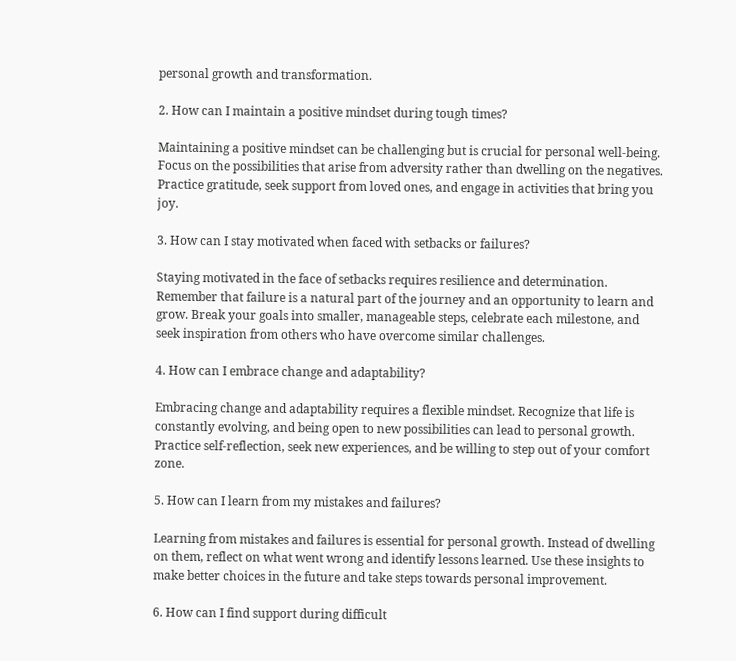personal growth and transformation.

2. How can I maintain a positive mindset during tough times?

Maintaining a positive mindset can be challenging but is crucial for personal well-being. Focus on the possibilities that arise from adversity rather than dwelling on the negatives. Practice gratitude, seek support from loved ones, and engage in activities that bring you joy.

3. How can I stay motivated when faced with setbacks or failures?

Staying motivated in the face of setbacks requires resilience and determination. Remember that failure is a natural part of the journey and an opportunity to learn and grow. Break your goals into smaller, manageable steps, celebrate each milestone, and seek inspiration from others who have overcome similar challenges.

4. How can I embrace change and adaptability?

Embracing change and adaptability requires a flexible mindset. Recognize that life is constantly evolving, and being open to new possibilities can lead to personal growth. Practice self-reflection, seek new experiences, and be willing to step out of your comfort zone.

5. How can I learn from my mistakes and failures?

Learning from mistakes and failures is essential for personal growth. Instead of dwelling on them, reflect on what went wrong and identify lessons learned. Use these insights to make better choices in the future and take steps towards personal improvement.

6. How can I find support during difficult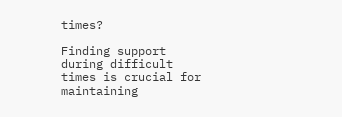times?

Finding support during difficult times is crucial for maintaining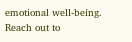emotional well-being. Reach out to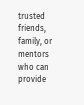trusted friends, family, or mentors who can provide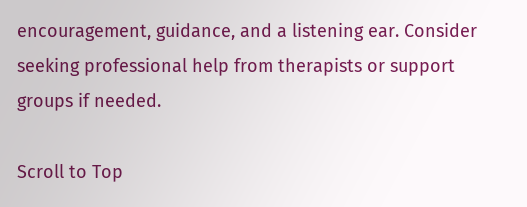encouragement, guidance, and a listening ear. Consider seeking professional help from therapists or support groups if needed.

Scroll to Top